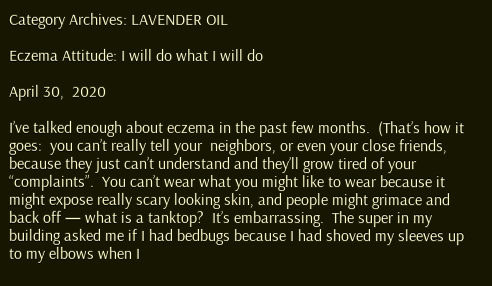Category Archives: LAVENDER OIL

Eczema Attitude: I will do what I will do

April 30,  2020

I’ve talked enough about eczema in the past few months.  (That’s how it goes:  you can’t really tell your  neighbors, or even your close friends, because they just can’t understand and they’ll grow tired of your “complaints”.  You can’t wear what you might like to wear because it might expose really scary looking skin, and people might grimace and back off — what is a tanktop?  It’s embarrassing.  The super in my building asked me if I had bedbugs because I had shoved my sleeves up to my elbows when I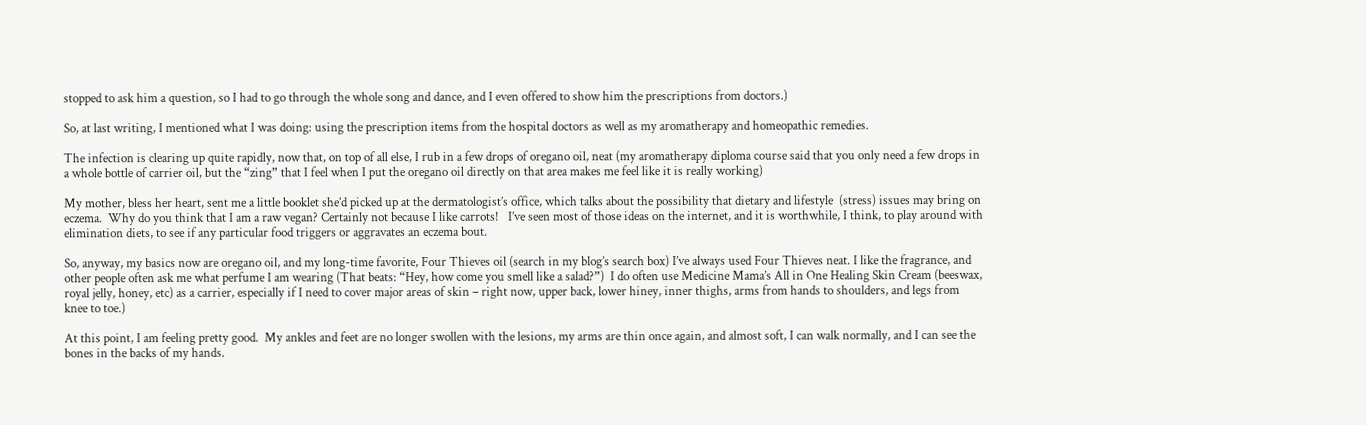stopped to ask him a question, so I had to go through the whole song and dance, and I even offered to show him the prescriptions from doctors.)

So, at last writing, I mentioned what I was doing: using the prescription items from the hospital doctors as well as my aromatherapy and homeopathic remedies.

The infection is clearing up quite rapidly, now that, on top of all else, I rub in a few drops of oregano oil, neat (my aromatherapy diploma course said that you only need a few drops in a whole bottle of carrier oil, but the “zing” that I feel when I put the oregano oil directly on that area makes me feel like it is really working)

My mother, bless her heart, sent me a little booklet she’d picked up at the dermatologist’s office, which talks about the possibility that dietary and lifestyle  (stress) issues may bring on eczema.  Why do you think that I am a raw vegan? Certainly not because I like carrots!   I’ve seen most of those ideas on the internet, and it is worthwhile, I think, to play around with elimination diets, to see if any particular food triggers or aggravates an eczema bout.

So, anyway, my basics now are oregano oil, and my long-time favorite, Four Thieves oil (search in my blog’s search box) I’ve always used Four Thieves neat. I like the fragrance, and other people often ask me what perfume I am wearing (That beats: “Hey, how come you smell like a salad?”)  I do often use Medicine Mama’s All in One Healing Skin Cream (beeswax, royal jelly, honey, etc) as a carrier, especially if I need to cover major areas of skin – right now, upper back, lower hiney, inner thighs, arms from hands to shoulders, and legs from knee to toe.)

At this point, I am feeling pretty good.  My ankles and feet are no longer swollen with the lesions, my arms are thin once again, and almost soft, I can walk normally, and I can see the bones in the backs of my hands.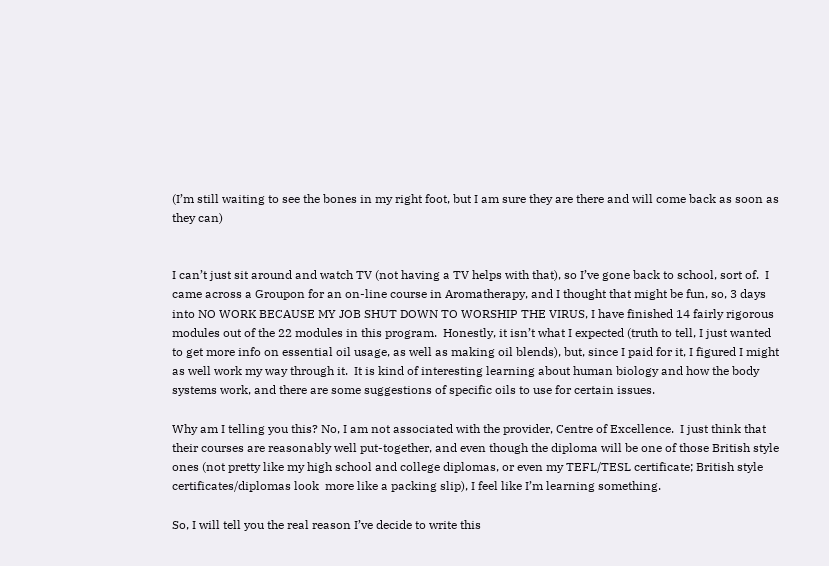(I’m still waiting to see the bones in my right foot, but I am sure they are there and will come back as soon as they can)


I can’t just sit around and watch TV (not having a TV helps with that), so I’ve gone back to school, sort of.  I came across a Groupon for an on-line course in Aromatherapy, and I thought that might be fun, so, 3 days into NO WORK BECAUSE MY JOB SHUT DOWN TO WORSHIP THE VIRUS, I have finished 14 fairly rigorous modules out of the 22 modules in this program.  Honestly, it isn’t what I expected (truth to tell, I just wanted to get more info on essential oil usage, as well as making oil blends), but, since I paid for it, I figured I might as well work my way through it.  It is kind of interesting learning about human biology and how the body systems work, and there are some suggestions of specific oils to use for certain issues.

Why am I telling you this? No, I am not associated with the provider, Centre of Excellence.  I just think that their courses are reasonably well put-together, and even though the diploma will be one of those British style ones (not pretty like my high school and college diplomas, or even my TEFL/TESL certificate; British style certificates/diplomas look  more like a packing slip), I feel like I’m learning something.

So, I will tell you the real reason I’ve decide to write this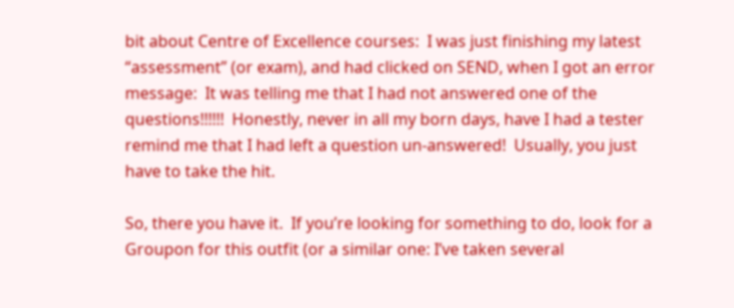bit about Centre of Excellence courses:  I was just finishing my latest “assessment” (or exam), and had clicked on SEND, when I got an error message:  It was telling me that I had not answered one of the questions!!!!!!  Honestly, never in all my born days, have I had a tester remind me that I had left a question un-answered!  Usually, you just have to take the hit.

So, there you have it.  If you’re looking for something to do, look for a Groupon for this outfit (or a similar one: I’ve taken several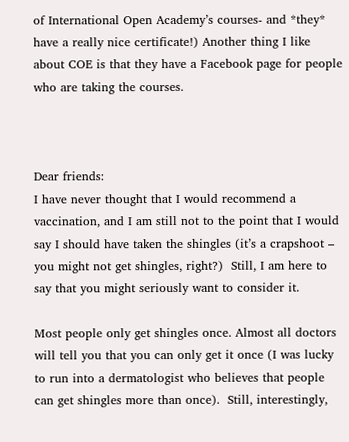of International Open Academy’s courses- and *they* have a really nice certificate!) Another thing I like about COE is that they have a Facebook page for people who are taking the courses.



Dear friends:
I have never thought that I would recommend a vaccination, and I am still not to the point that I would say I should have taken the shingles (it’s a crapshoot – you might not get shingles, right?)  Still, I am here to say that you might seriously want to consider it.

Most people only get shingles once. Almost all doctors will tell you that you can only get it once (I was lucky to run into a dermatologist who believes that people can get shingles more than once).  Still, interestingly,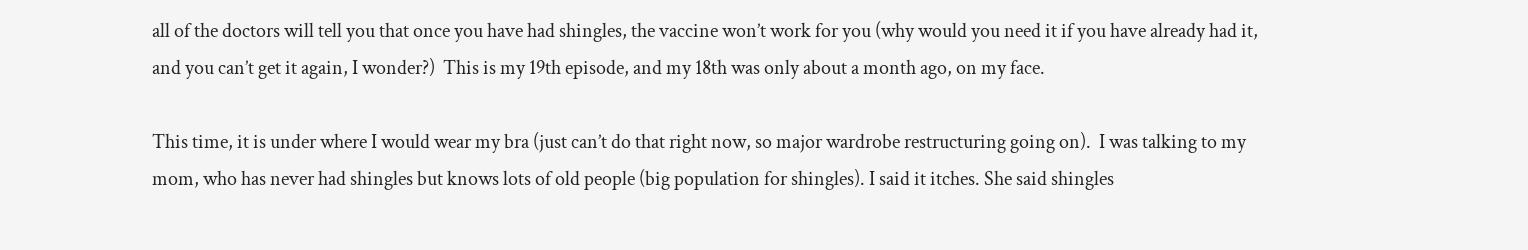all of the doctors will tell you that once you have had shingles, the vaccine won’t work for you (why would you need it if you have already had it, and you can’t get it again, I wonder?)  This is my 19th episode, and my 18th was only about a month ago, on my face.

This time, it is under where I would wear my bra (just can’t do that right now, so major wardrobe restructuring going on).  I was talking to my mom, who has never had shingles but knows lots of old people (big population for shingles). I said it itches. She said shingles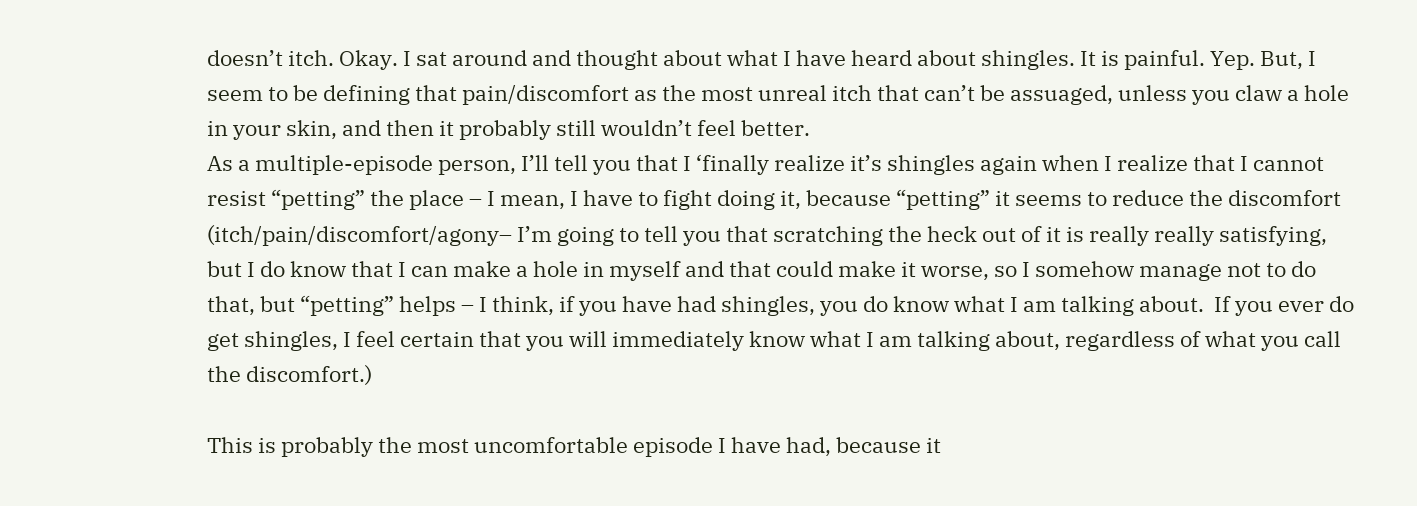doesn’t itch. Okay. I sat around and thought about what I have heard about shingles. It is painful. Yep. But, I seem to be defining that pain/discomfort as the most unreal itch that can’t be assuaged, unless you claw a hole in your skin, and then it probably still wouldn’t feel better.
As a multiple-episode person, I’ll tell you that I ‘finally realize it’s shingles again when I realize that I cannot resist “petting” the place – I mean, I have to fight doing it, because “petting” it seems to reduce the discomfort (itch/pain/discomfort/agony– I’m going to tell you that scratching the heck out of it is really really satisfying, but I do know that I can make a hole in myself and that could make it worse, so I somehow manage not to do that, but “petting” helps – I think, if you have had shingles, you do know what I am talking about.  If you ever do get shingles, I feel certain that you will immediately know what I am talking about, regardless of what you call the discomfort.)

This is probably the most uncomfortable episode I have had, because it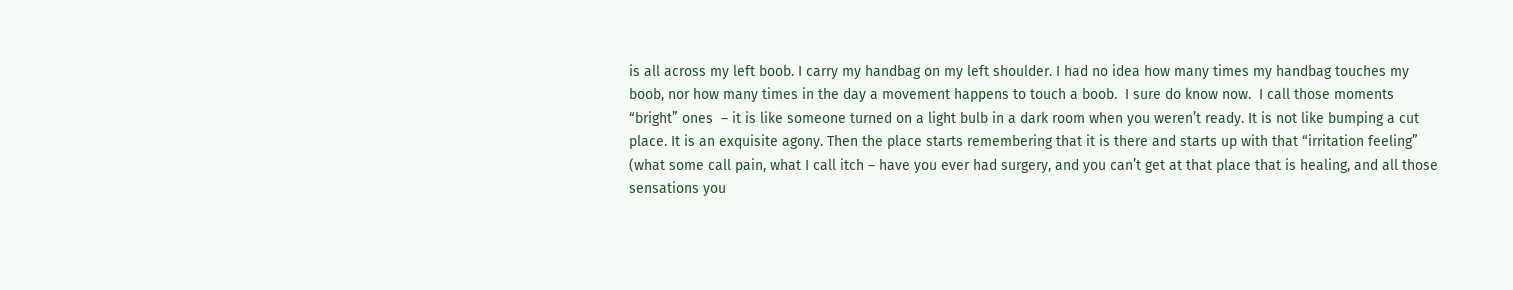is all across my left boob. I carry my handbag on my left shoulder. I had no idea how many times my handbag touches my boob, nor how many times in the day a movement happens to touch a boob.  I sure do know now.  I call those moments “bright” ones  – it is like someone turned on a light bulb in a dark room when you weren’t ready. It is not like bumping a cut place. It is an exquisite agony. Then the place starts remembering that it is there and starts up with that “irritation feeling” (what some call pain, what I call itch – have you ever had surgery, and you can’t get at that place that is healing, and all those sensations you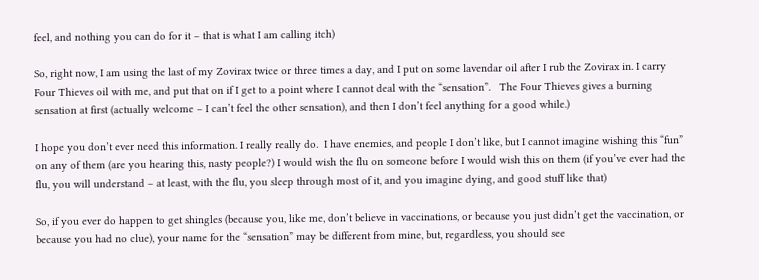feel, and nothing you can do for it – that is what I am calling itch)

So, right now, I am using the last of my Zovirax twice or three times a day, and I put on some lavendar oil after I rub the Zovirax in. I carry Four Thieves oil with me, and put that on if I get to a point where I cannot deal with the “sensation”.   The Four Thieves gives a burning sensation at first (actually welcome – I can’t feel the other sensation), and then I don’t feel anything for a good while.)

I hope you don’t ever need this information. I really really do.  I have enemies, and people I don’t like, but I cannot imagine wishing this “fun” on any of them (are you hearing this, nasty people?) I would wish the flu on someone before I would wish this on them (if you’ve ever had the flu, you will understand – at least, with the flu, you sleep through most of it, and you imagine dying, and good stuff like that)

So, if you ever do happen to get shingles (because you, like me, don’t believe in vaccinations, or because you just didn’t get the vaccination, or because you had no clue), your name for the “sensation” may be different from mine, but, regardless, you should see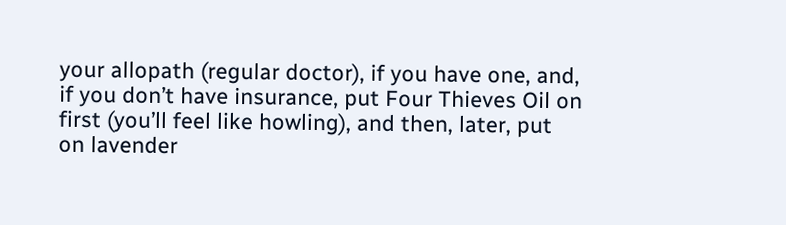your allopath (regular doctor), if you have one, and, if you don’t have insurance, put Four Thieves Oil on first (you’ll feel like howling), and then, later, put on lavender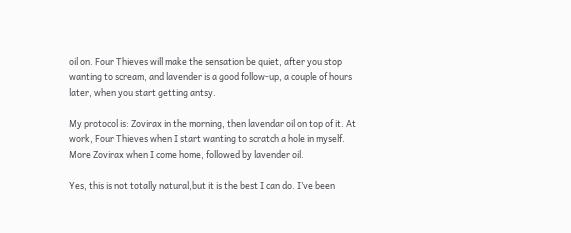oil on. Four Thieves will make the sensation be quiet, after you stop wanting to scream, and lavender is a good follow-up, a couple of hours later, when you start getting antsy.

My protocol is: Zovirax in the morning, then lavendar oil on top of it. At work, Four Thieves when I start wanting to scratch a hole in myself.  More Zovirax when I come home, followed by lavender oil.

Yes, this is not totally natural,but it is the best I can do. I’ve been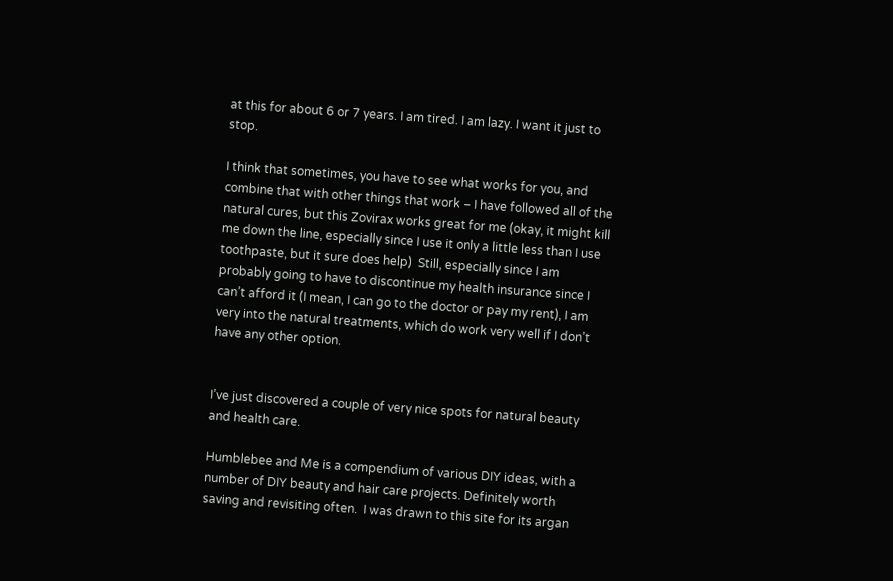at this for about 6 or 7 years. I am tired. I am lazy. I want it just to stop.

I think that sometimes, you have to see what works for you, and combine that with other things that work – I have followed all of the natural cures, but this Zovirax works great for me (okay, it might kill me down the line, especially since I use it only a little less than I use toothpaste, but it sure does help)  Still, especially since I am probably going to have to discontinue my health insurance since I can’t afford it (I mean, I can go to the doctor or pay my rent), I am very into the natural treatments, which do work very well if I don’t have any other option.


I’ve just discovered a couple of very nice spots for natural beauty and health care.

Humblebee and Me is a compendium of various DIY ideas, with a number of DIY beauty and hair care projects. Definitely worth saving and revisiting often.  I was drawn to this site for its argan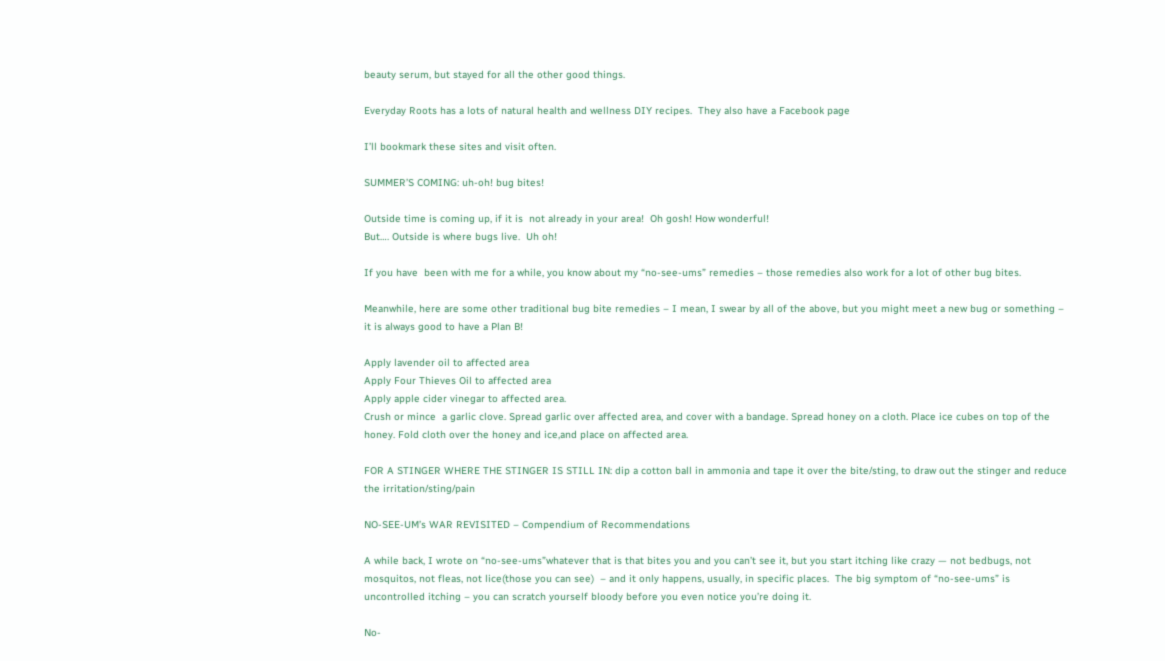beauty serum, but stayed for all the other good things.

Everyday Roots has a lots of natural health and wellness DIY recipes.  They also have a Facebook page

I’ll bookmark these sites and visit often.

SUMMER’S COMING: uh-oh! bug bites!

Outside time is coming up, if it is  not already in your area!  Oh gosh! How wonderful!
But…. Outside is where bugs live.  Uh oh!

If you have  been with me for a while, you know about my “no-see-ums” remedies – those remedies also work for a lot of other bug bites.

Meanwhile, here are some other traditional bug bite remedies – I mean, I swear by all of the above, but you might meet a new bug or something – it is always good to have a Plan B!

Apply lavender oil to affected area
Apply Four Thieves Oil to affected area
Apply apple cider vinegar to affected area.
Crush or mince  a garlic clove. Spread garlic over affected area, and cover with a bandage. Spread honey on a cloth. Place ice cubes on top of the honey. Fold cloth over the honey and ice,and place on affected area.

FOR A STINGER WHERE THE STINGER IS STILL IN: dip a cotton ball in ammonia and tape it over the bite/sting, to draw out the stinger and reduce the irritation/sting/pain

NO-SEE-UM’s WAR REVISITED – Compendium of Recommendations

A while back, I wrote on “no-see-ums”whatever that is that bites you and you can’t see it, but you start itching like crazy — not bedbugs, not mosquitos, not fleas, not lice(those you can see)  – and it only happens, usually, in specific places.  The big symptom of “no-see-ums” is uncontrolled itching – you can scratch yourself bloody before you even notice you’re doing it.

No-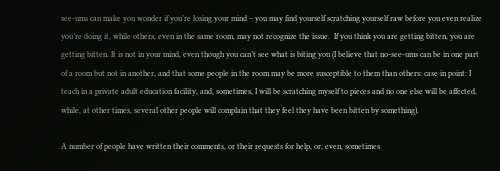see-ums can make you wonder if you’re losing your mind – you may find yourself scratching yourself raw before you even realize you’re doing it, while others, even in the same room, may not recognize the issue.  If you think you are getting bitten, you are getting bitten. It is not in your mind, even though you can’t see what is biting you (I believe that no-see-ums can be in one part of a room but not in another, and that some people in the room may be more susceptible to them than others: case in point: I teach in a private adult education facility, and, sometimes, I will be scratching myself to pieces and no one else will be affected, while, at other times, several other people will complain that they feel they have been bitten by something).

A number of people have written their comments, or their requests for help, or, even, sometimes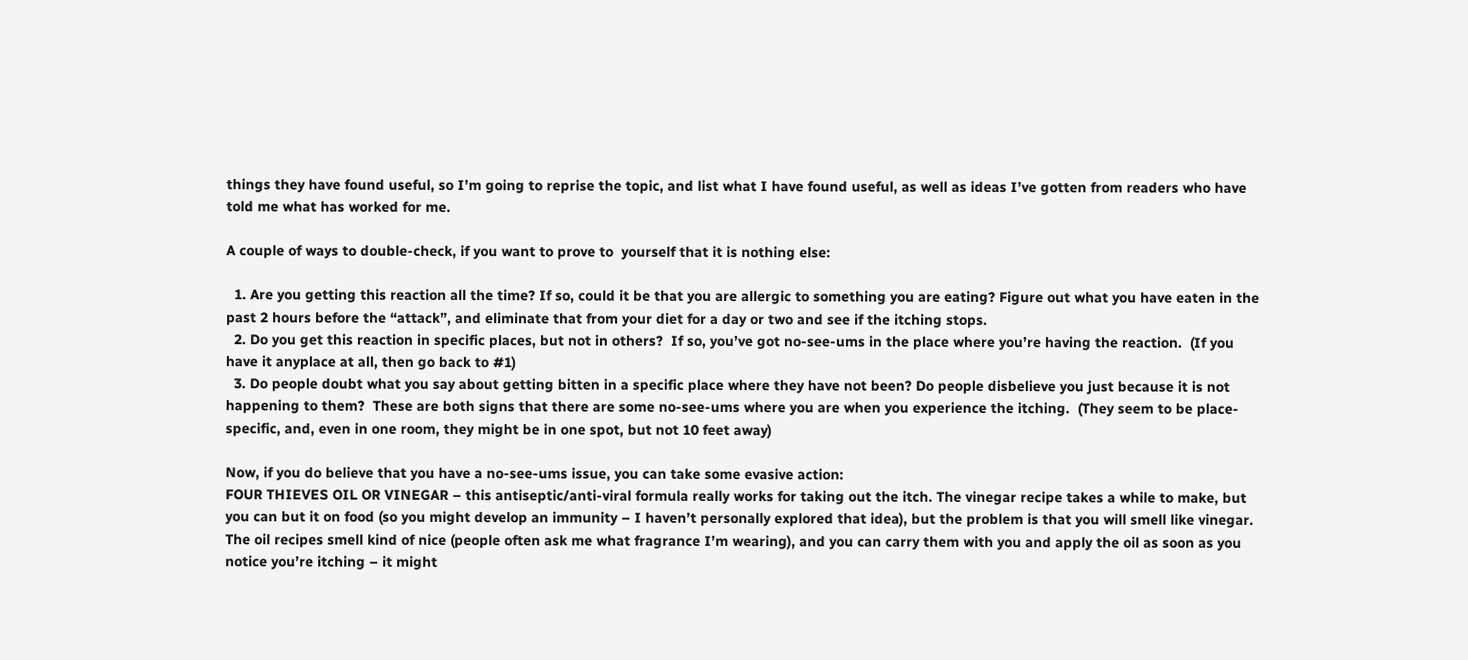things they have found useful, so I’m going to reprise the topic, and list what I have found useful, as well as ideas I’ve gotten from readers who have told me what has worked for me.

A couple of ways to double-check, if you want to prove to  yourself that it is nothing else:

  1. Are you getting this reaction all the time? If so, could it be that you are allergic to something you are eating? Figure out what you have eaten in the past 2 hours before the “attack”, and eliminate that from your diet for a day or two and see if the itching stops.
  2. Do you get this reaction in specific places, but not in others?  If so, you’ve got no-see-ums in the place where you’re having the reaction.  (If you have it anyplace at all, then go back to #1)
  3. Do people doubt what you say about getting bitten in a specific place where they have not been? Do people disbelieve you just because it is not happening to them?  These are both signs that there are some no-see-ums where you are when you experience the itching.  (They seem to be place-specific, and, even in one room, they might be in one spot, but not 10 feet away)

Now, if you do believe that you have a no-see-ums issue, you can take some evasive action:
FOUR THIEVES OIL OR VINEGAR – this antiseptic/anti-viral formula really works for taking out the itch. The vinegar recipe takes a while to make, but you can but it on food (so you might develop an immunity – I haven’t personally explored that idea), but the problem is that you will smell like vinegar.  The oil recipes smell kind of nice (people often ask me what fragrance I’m wearing), and you can carry them with you and apply the oil as soon as you notice you’re itching – it might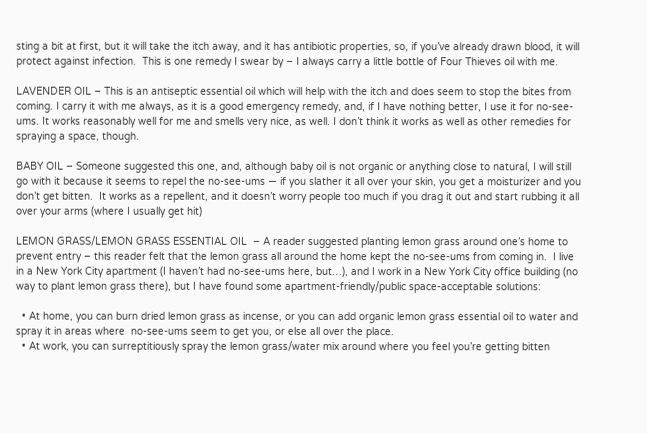sting a bit at first, but it will take the itch away, and it has antibiotic properties, so, if you’ve already drawn blood, it will protect against infection.  This is one remedy I swear by – I always carry a little bottle of Four Thieves oil with me.

LAVENDER OIL – This is an antiseptic essential oil which will help with the itch and does seem to stop the bites from coming. I carry it with me always, as it is a good emergency remedy, and, if I have nothing better, I use it for no-see-ums. It works reasonably well for me and smells very nice, as well. I don’t think it works as well as other remedies for spraying a space, though.

BABY OIL – Someone suggested this one, and, although baby oil is not organic or anything close to natural, I will still go with it because it seems to repel the no-see-ums — if you slather it all over your skin, you get a moisturizer and you don’t get bitten.  It works as a repellent, and it doesn’t worry people too much if you drag it out and start rubbing it all over your arms (where I usually get hit)

LEMON GRASS/LEMON GRASS ESSENTIAL OIL  – A reader suggested planting lemon grass around one’s home to prevent entry – this reader felt that the lemon grass all around the home kept the no-see-ums from coming in.  I live in a New York City apartment (I haven’t had no-see-ums here, but…), and I work in a New York City office building (no way to plant lemon grass there), but I have found some apartment-friendly/public space-acceptable solutions:

  • At home, you can burn dried lemon grass as incense, or you can add organic lemon grass essential oil to water and spray it in areas where  no-see-ums seem to get you, or else all over the place.
  • At work, you can surreptitiously spray the lemon grass/water mix around where you feel you’re getting bitten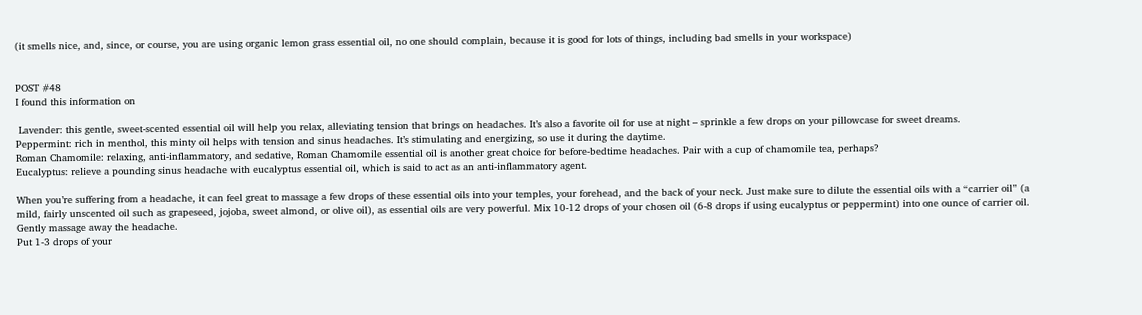(it smells nice, and, since, or course, you are using organic lemon grass essential oil, no one should complain, because it is good for lots of things, including bad smells in your workspace)


POST #48
I found this information on

 Lavender: this gentle, sweet-scented essential oil will help you relax, alleviating tension that brings on headaches. It’s also a favorite oil for use at night – sprinkle a few drops on your pillowcase for sweet dreams.
Peppermint: rich in menthol, this minty oil helps with tension and sinus headaches. It’s stimulating and energizing, so use it during the daytime.
Roman Chamomile: relaxing, anti-inflammatory, and sedative, Roman Chamomile essential oil is another great choice for before-bedtime headaches. Pair with a cup of chamomile tea, perhaps?
Eucalyptus: relieve a pounding sinus headache with eucalyptus essential oil, which is said to act as an anti-inflammatory agent.

When you’re suffering from a headache, it can feel great to massage a few drops of these essential oils into your temples, your forehead, and the back of your neck. Just make sure to dilute the essential oils with a “carrier oil” (a mild, fairly unscented oil such as grapeseed, jojoba, sweet almond, or olive oil), as essential oils are very powerful. Mix 10-12 drops of your chosen oil (6-8 drops if using eucalyptus or peppermint) into one ounce of carrier oil. Gently massage away the headache.
Put 1-3 drops of your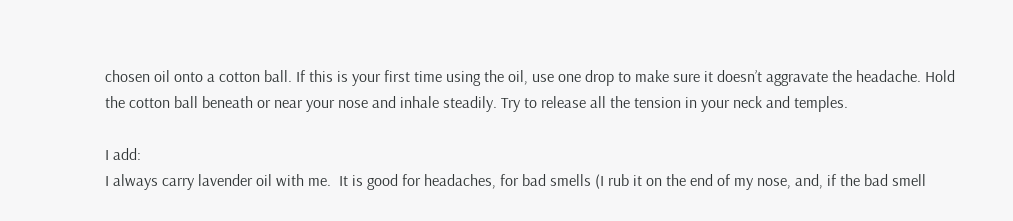chosen oil onto a cotton ball. If this is your first time using the oil, use one drop to make sure it doesn’t aggravate the headache. Hold the cotton ball beneath or near your nose and inhale steadily. Try to release all the tension in your neck and temples.

I add:
I always carry lavender oil with me.  It is good for headaches, for bad smells (I rub it on the end of my nose, and, if the bad smell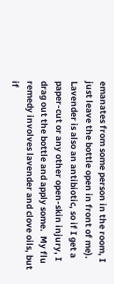emanates from some person in the room, I just leave the bottle open in front of me).  Lavender is also an antibiotic, so if I get a paper-cut or any other open-skin injury, I drag out the bottle and apply some.  My flu remedy involves lavender and clove oils, but if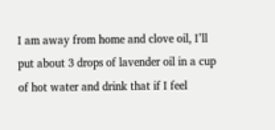I am away from home and clove oil, I’ll put about 3 drops of lavender oil in a cup of hot water and drink that if I feel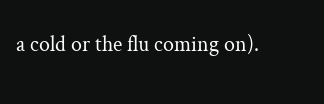a cold or the flu coming on).